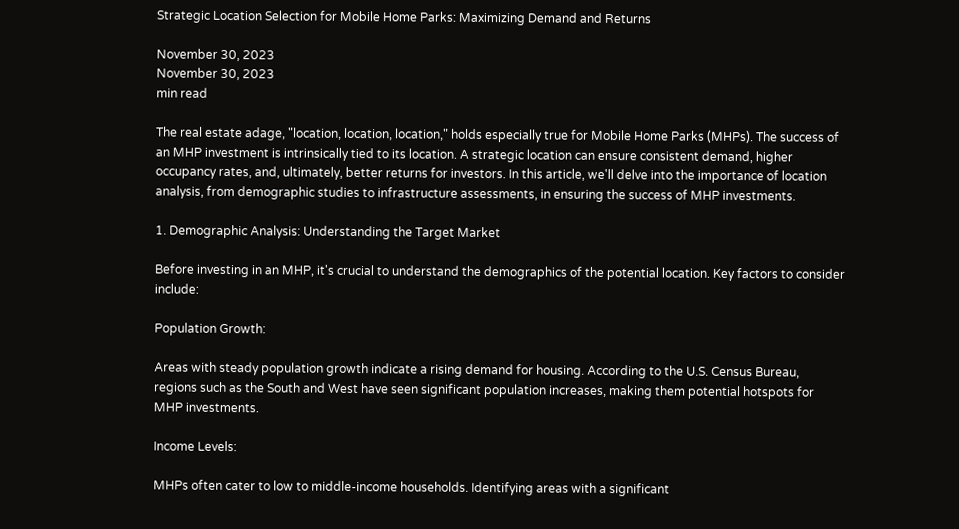Strategic Location Selection for Mobile Home Parks: Maximizing Demand and Returns

November 30, 2023
November 30, 2023
min read

The real estate adage, "location, location, location," holds especially true for Mobile Home Parks (MHPs). The success of an MHP investment is intrinsically tied to its location. A strategic location can ensure consistent demand, higher occupancy rates, and, ultimately, better returns for investors. In this article, we'll delve into the importance of location analysis, from demographic studies to infrastructure assessments, in ensuring the success of MHP investments.

1. Demographic Analysis: Understanding the Target Market

Before investing in an MHP, it's crucial to understand the demographics of the potential location. Key factors to consider include:

Population Growth:

Areas with steady population growth indicate a rising demand for housing. According to the U.S. Census Bureau, regions such as the South and West have seen significant population increases, making them potential hotspots for MHP investments.

Income Levels:

MHPs often cater to low to middle-income households. Identifying areas with a significant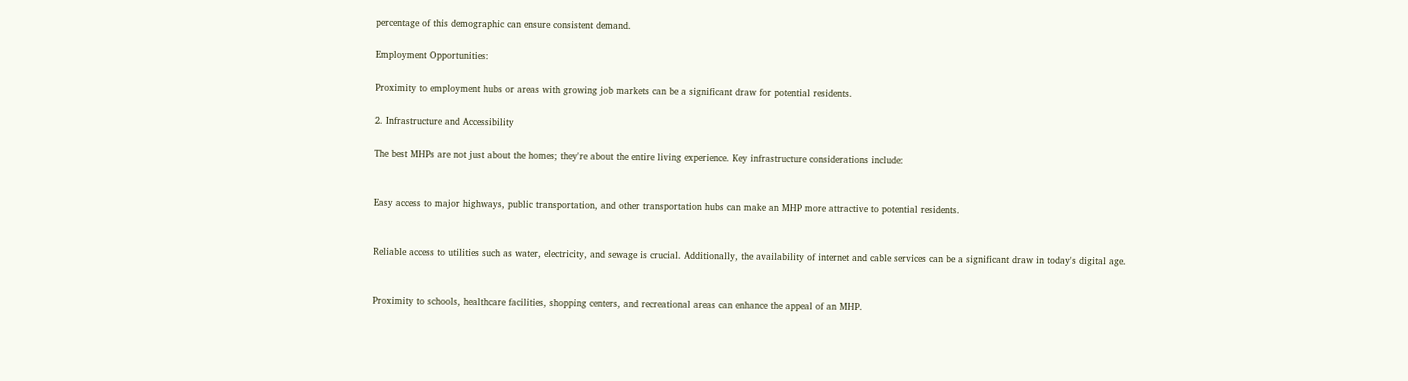percentage of this demographic can ensure consistent demand.

Employment Opportunities:

Proximity to employment hubs or areas with growing job markets can be a significant draw for potential residents.

2. Infrastructure and Accessibility

The best MHPs are not just about the homes; they're about the entire living experience. Key infrastructure considerations include:


Easy access to major highways, public transportation, and other transportation hubs can make an MHP more attractive to potential residents.


Reliable access to utilities such as water, electricity, and sewage is crucial. Additionally, the availability of internet and cable services can be a significant draw in today's digital age.


Proximity to schools, healthcare facilities, shopping centers, and recreational areas can enhance the appeal of an MHP.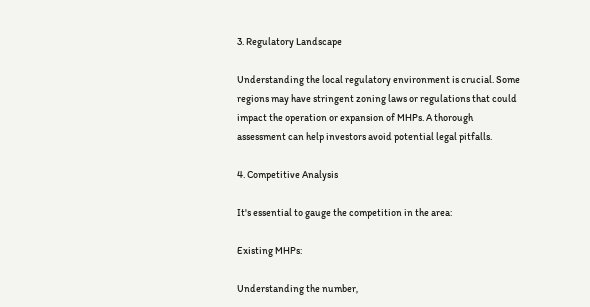3. Regulatory Landscape

Understanding the local regulatory environment is crucial. Some regions may have stringent zoning laws or regulations that could impact the operation or expansion of MHPs. A thorough assessment can help investors avoid potential legal pitfalls.

4. Competitive Analysis

It's essential to gauge the competition in the area:

Existing MHPs:

Understanding the number,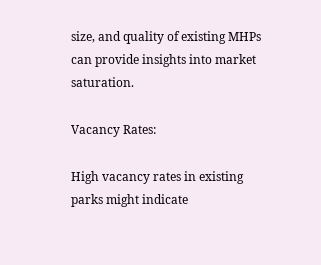size, and quality of existing MHPs can provide insights into market saturation.

Vacancy Rates:

High vacancy rates in existing parks might indicate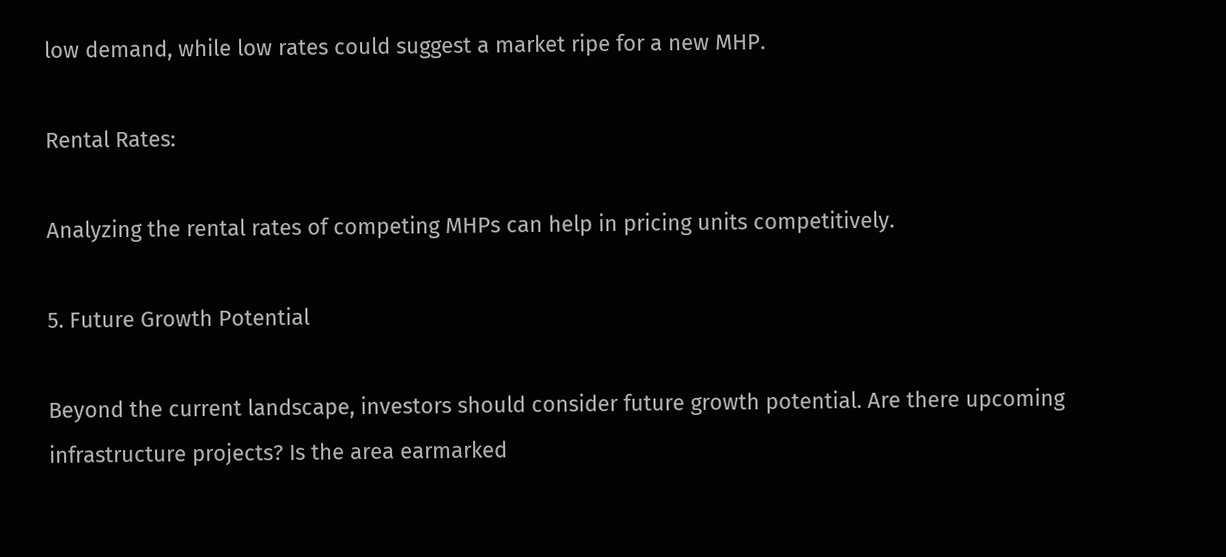low demand, while low rates could suggest a market ripe for a new MHP.

Rental Rates:

Analyzing the rental rates of competing MHPs can help in pricing units competitively.

5. Future Growth Potential

Beyond the current landscape, investors should consider future growth potential. Are there upcoming infrastructure projects? Is the area earmarked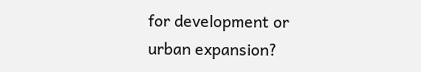for development or urban expansion?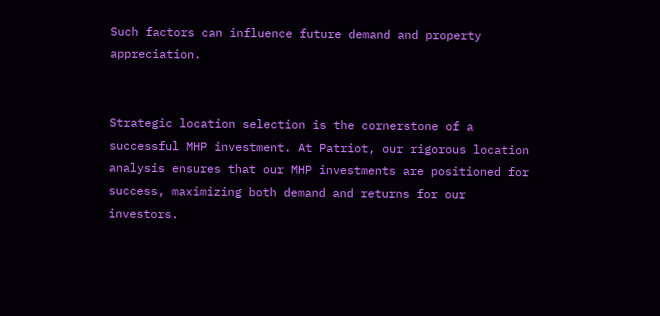Such factors can influence future demand and property appreciation.


Strategic location selection is the cornerstone of a successful MHP investment. At Patriot, our rigorous location analysis ensures that our MHP investments are positioned for success, maximizing both demand and returns for our investors.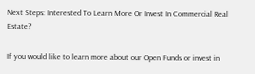Next Steps: Interested To Learn More Or Invest In Commercial Real Estate?

If you would like to learn more about our Open Funds or invest in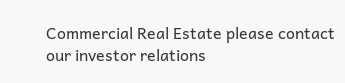Commercial Real Estate please contact our investor relations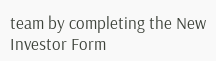team by completing the New Investor Form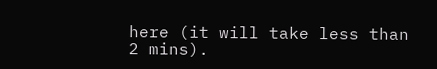here (it will take less than 2 mins).